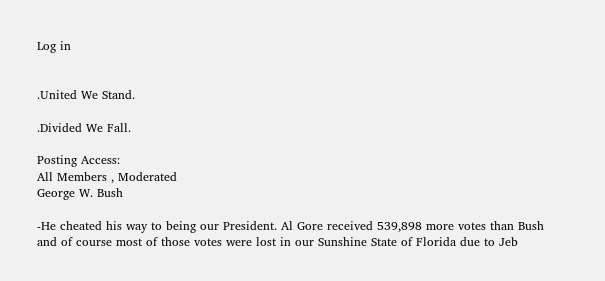Log in


.United We Stand.

.Divided We Fall.

Posting Access:
All Members , Moderated
George W. Bush

-He cheated his way to being our President. Al Gore received 539,898 more votes than Bush and of course most of those votes were lost in our Sunshine State of Florida due to Jeb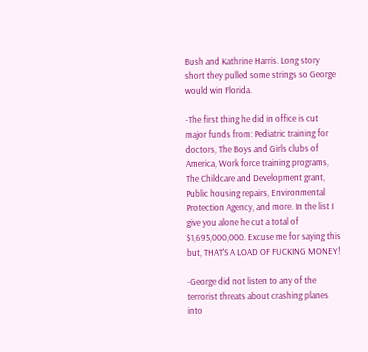Bush and Kathrine Harris. Long story short they pulled some strings so George would win Florida.

-The first thing he did in office is cut major funds from: Pediatric training for doctors, The Boys and Girls clubs of America, Work force training programs, The Childcare and Development grant, Public housing repairs, Environmental Protection Agency, and more. In the list I give you alone he cut a total of $1,695,000,000. Excuse me for saying this but, THAT'S A LOAD OF FUCKING MONEY!

-George did not listen to any of the terrorist threats about crashing planes into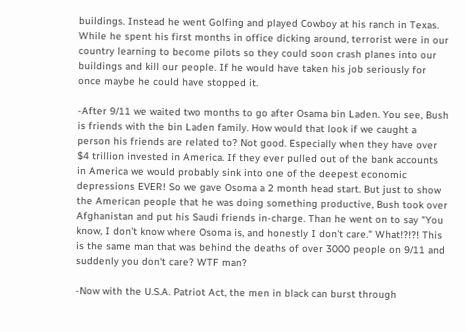buildings. Instead he went Golfing and played Cowboy at his ranch in Texas. While he spent his first months in office dicking around, terrorist were in our country learning to become pilots so they could soon crash planes into our buildings and kill our people. If he would have taken his job seriously for once maybe he could have stopped it.

-After 9/11 we waited two months to go after Osama bin Laden. You see, Bush is friends with the bin Laden family. How would that look if we caught a person his friends are related to? Not good. Especially when they have over $4 trillion invested in America. If they ever pulled out of the bank accounts in America we would probably sink into one of the deepest economic depressions EVER! So we gave Osoma a 2 month head start. But just to show the American people that he was doing something productive, Bush took over Afghanistan and put his Saudi friends in-charge. Than he went on to say "You know, I don't know where Osoma is, and honestly I don't care." What!?!?! This is the same man that was behind the deaths of over 3000 people on 9/11 and suddenly you don't care? WTF man?

-Now with the U.S.A. Patriot Act, the men in black can burst through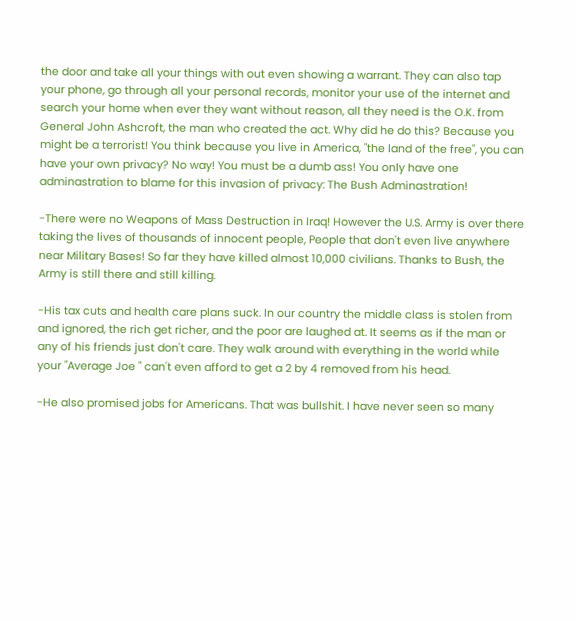the door and take all your things with out even showing a warrant. They can also tap your phone, go through all your personal records, monitor your use of the internet and search your home when ever they want without reason, all they need is the O.K. from General John Ashcroft, the man who created the act. Why did he do this? Because you might be a terrorist! You think because you live in America, "the land of the free", you can have your own privacy? No way! You must be a dumb ass! You only have one adminastration to blame for this invasion of privacy: The Bush Adminastration!

-There were no Weapons of Mass Destruction in Iraq! However the U.S. Army is over there taking the lives of thousands of innocent people, People that don't even live anywhere near Military Bases! So far they have killed almost 10,000 civilians. Thanks to Bush, the Army is still there and still killing.

-His tax cuts and health care plans suck. In our country the middle class is stolen from and ignored, the rich get richer, and the poor are laughed at. It seems as if the man or any of his friends just don't care. They walk around with everything in the world while your "Average Joe " can't even afford to get a 2 by 4 removed from his head.

-He also promised jobs for Americans. That was bullshit. I have never seen so many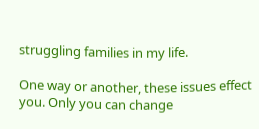struggling families in my life.

One way or another, these issues effect you. Only you can change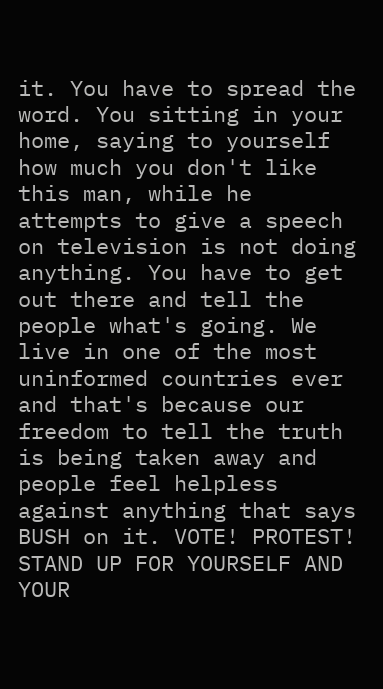it. You have to spread the word. You sitting in your home, saying to yourself how much you don't like this man, while he attempts to give a speech on television is not doing anything. You have to get out there and tell the people what's going. We live in one of the most uninformed countries ever and that's because our freedom to tell the truth is being taken away and people feel helpless against anything that says BUSH on it. VOTE! PROTEST! STAND UP FOR YOURSELF AND YOUR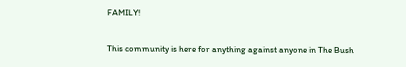FAMILY!

This community is here for anything against anyone in The Bush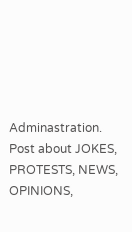Adminastration.
Post about JOKES, PROTESTS, NEWS, OPINIONS,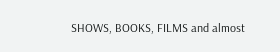SHOWS, BOOKS, FILMS and almost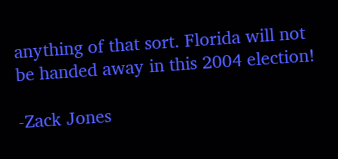anything of that sort. Florida will not be handed away in this 2004 election!

-Zack Jones